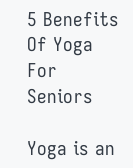5 Benefits Of Yoga For Seniors

Yoga is an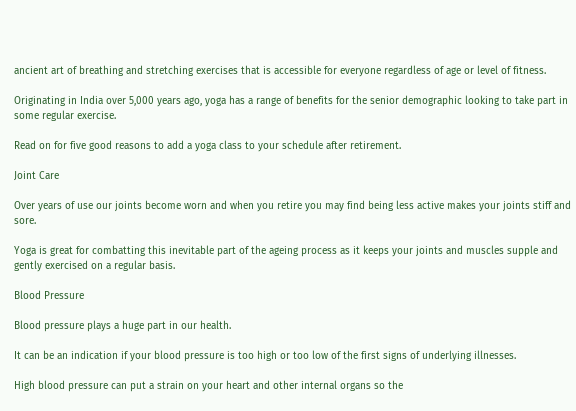ancient art of breathing and stretching exercises that is accessible for everyone regardless of age or level of fitness.

Originating in India over 5,000 years ago, yoga has a range of benefits for the senior demographic looking to take part in some regular exercise.

Read on for five good reasons to add a yoga class to your schedule after retirement.

Joint Care

Over years of use our joints become worn and when you retire you may find being less active makes your joints stiff and sore.

Yoga is great for combatting this inevitable part of the ageing process as it keeps your joints and muscles supple and gently exercised on a regular basis.

Blood Pressure

Blood pressure plays a huge part in our health.

It can be an indication if your blood pressure is too high or too low of the first signs of underlying illnesses.

High blood pressure can put a strain on your heart and other internal organs so the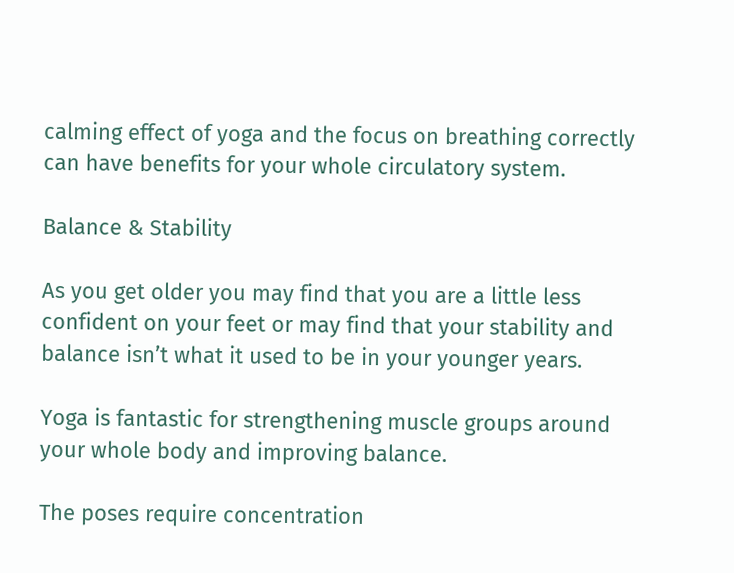calming effect of yoga and the focus on breathing correctly can have benefits for your whole circulatory system.

Balance & Stability

As you get older you may find that you are a little less confident on your feet or may find that your stability and balance isn’t what it used to be in your younger years.

Yoga is fantastic for strengthening muscle groups around your whole body and improving balance.

The poses require concentration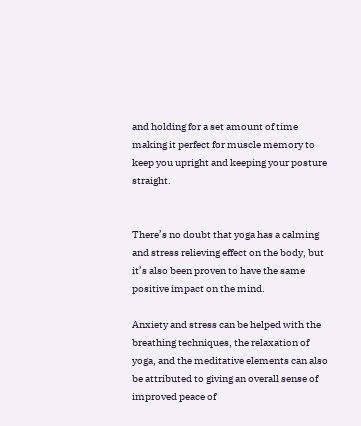and holding for a set amount of time making it perfect for muscle memory to keep you upright and keeping your posture straight.


There’s no doubt that yoga has a calming and stress relieving effect on the body, but it’s also been proven to have the same positive impact on the mind.

Anxiety and stress can be helped with the breathing techniques, the relaxation of yoga, and the meditative elements can also be attributed to giving an overall sense of improved peace of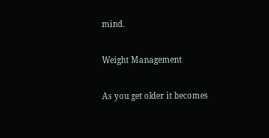mind.

Weight Management

As you get older it becomes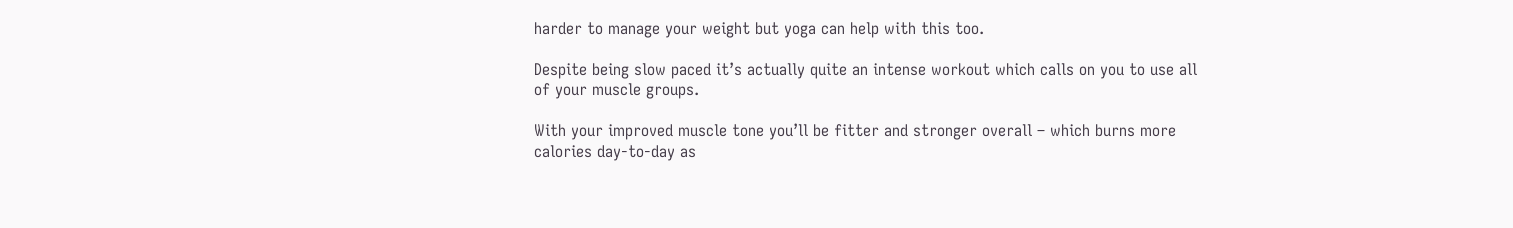harder to manage your weight but yoga can help with this too.

Despite being slow paced it’s actually quite an intense workout which calls on you to use all of your muscle groups.

With your improved muscle tone you’ll be fitter and stronger overall – which burns more calories day-to-day as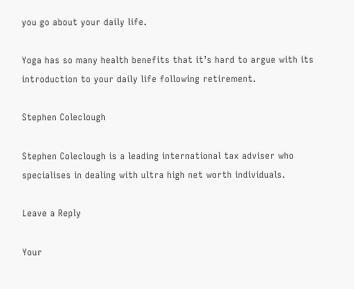you go about your daily life.

Yoga has so many health benefits that it’s hard to argue with its introduction to your daily life following retirement.

Stephen Coleclough

Stephen Coleclough is a leading international tax adviser who specialises in dealing with ultra high net worth individuals.

Leave a Reply

Your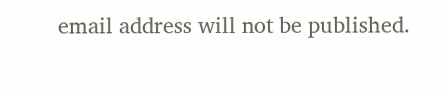email address will not be published.